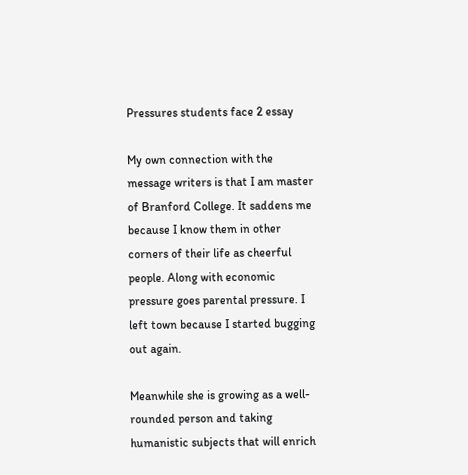Pressures students face 2 essay

My own connection with the message writers is that I am master of Branford College. It saddens me because I know them in other corners of their life as cheerful people. Along with economic pressure goes parental pressure. I left town because I started bugging out again.

Meanwhile she is growing as a well-rounded person and taking humanistic subjects that will enrich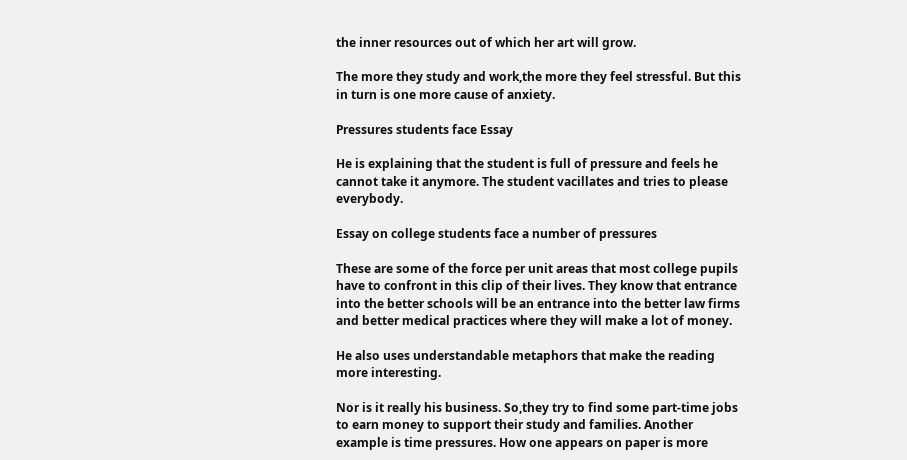the inner resources out of which her art will grow.

The more they study and work,the more they feel stressful. But this in turn is one more cause of anxiety.

Pressures students face Essay

He is explaining that the student is full of pressure and feels he cannot take it anymore. The student vacillates and tries to please everybody.

Essay on college students face a number of pressures

These are some of the force per unit areas that most college pupils have to confront in this clip of their lives. They know that entrance into the better schools will be an entrance into the better law firms and better medical practices where they will make a lot of money.

He also uses understandable metaphors that make the reading more interesting.

Nor is it really his business. So,they try to find some part-time jobs to earn money to support their study and families. Another example is time pressures. How one appears on paper is more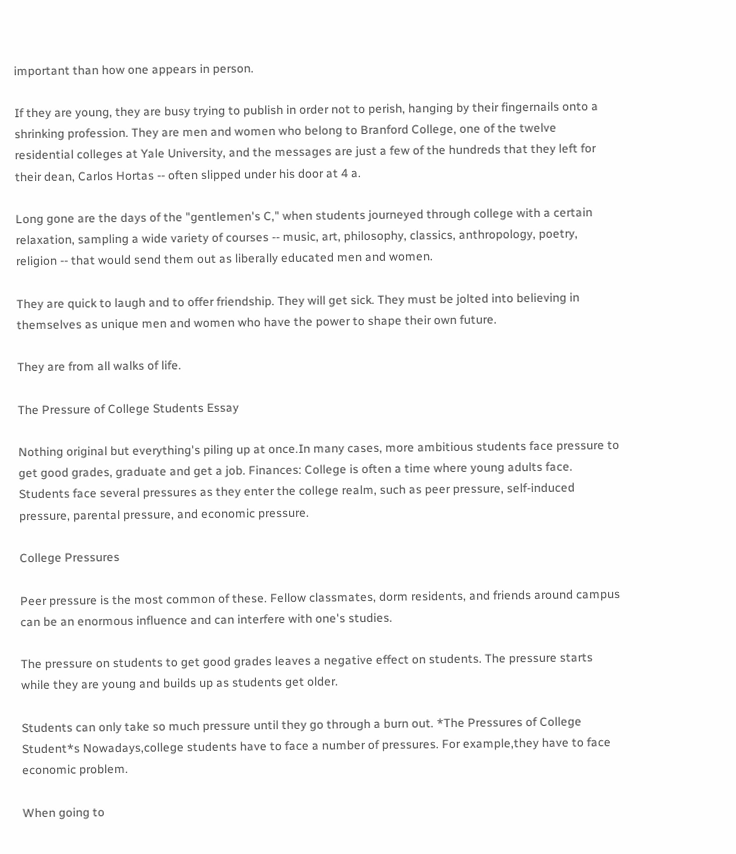important than how one appears in person.

If they are young, they are busy trying to publish in order not to perish, hanging by their fingernails onto a shrinking profession. They are men and women who belong to Branford College, one of the twelve residential colleges at Yale University, and the messages are just a few of the hundreds that they left for their dean, Carlos Hortas -- often slipped under his door at 4 a.

Long gone are the days of the "gentlemen's C," when students journeyed through college with a certain relaxation, sampling a wide variety of courses -- music, art, philosophy, classics, anthropology, poetry, religion -- that would send them out as liberally educated men and women.

They are quick to laugh and to offer friendship. They will get sick. They must be jolted into believing in themselves as unique men and women who have the power to shape their own future.

They are from all walks of life.

The Pressure of College Students Essay

Nothing original but everything's piling up at once.In many cases, more ambitious students face pressure to get good grades, graduate and get a job. Finances: College is often a time where young adults face. Students face several pressures as they enter the college realm, such as peer pressure, self-induced pressure, parental pressure, and economic pressure.

College Pressures

Peer pressure is the most common of these. Fellow classmates, dorm residents, and friends around campus can be an enormous influence and can interfere with one's studies.

The pressure on students to get good grades leaves a negative effect on students. The pressure starts while they are young and builds up as students get older.

Students can only take so much pressure until they go through a burn out. *The Pressures of College Student*s Nowadays,college students have to face a number of pressures. For example,they have to face economic problem.

When going to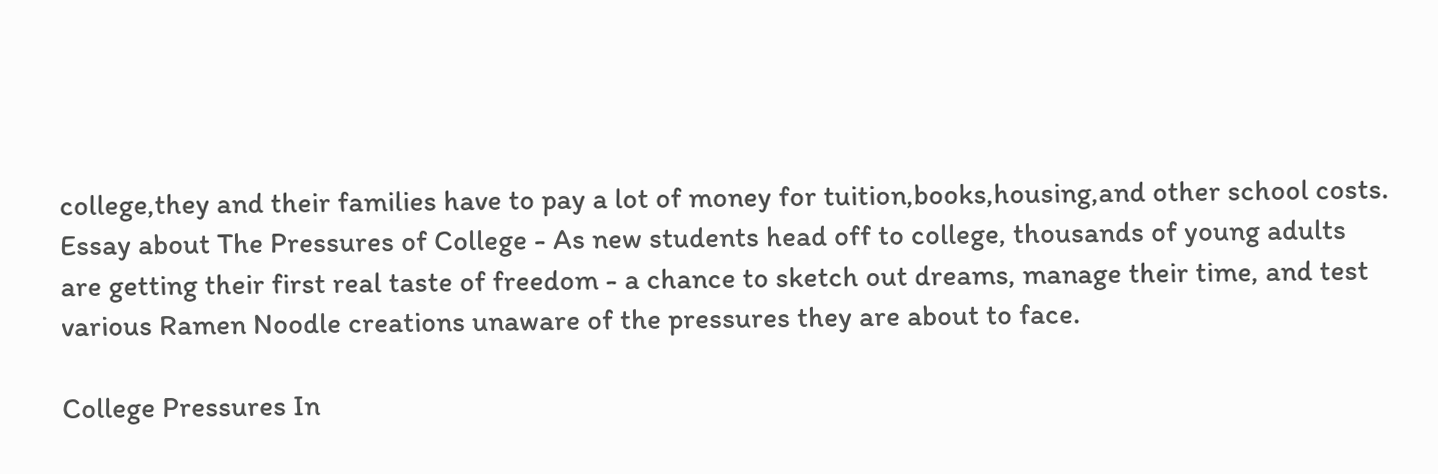college,they and their families have to pay a lot of money for tuition,books,housing,and other school costs. Essay about The Pressures of College - As new students head off to college, thousands of young adults are getting their first real taste of freedom - a chance to sketch out dreams, manage their time, and test various Ramen Noodle creations unaware of the pressures they are about to face.

College Pressures In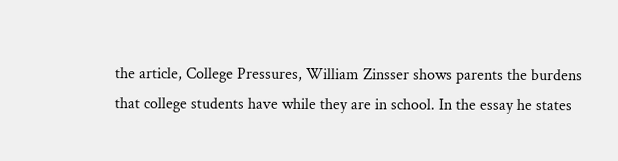the article, College Pressures, William Zinsser shows parents the burdens that college students have while they are in school. In the essay he states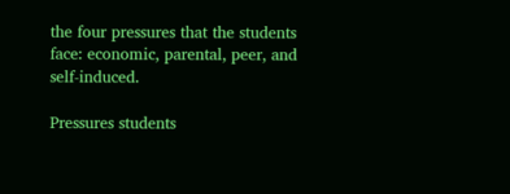the four pressures that the students face: economic, parental, peer, and self-induced.

Pressures students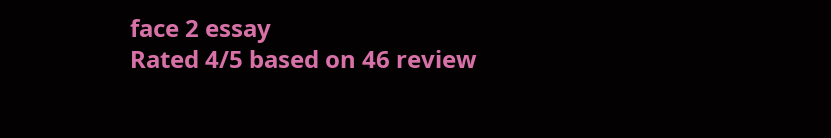face 2 essay
Rated 4/5 based on 46 review